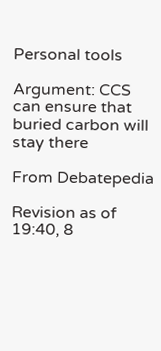Personal tools

Argument: CCS can ensure that buried carbon will stay there

From Debatepedia

Revision as of 19:40, 8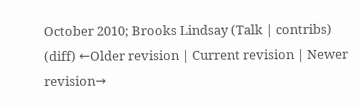October 2010; Brooks Lindsay (Talk | contribs)
(diff) ←Older revision | Current revision | Newer revision→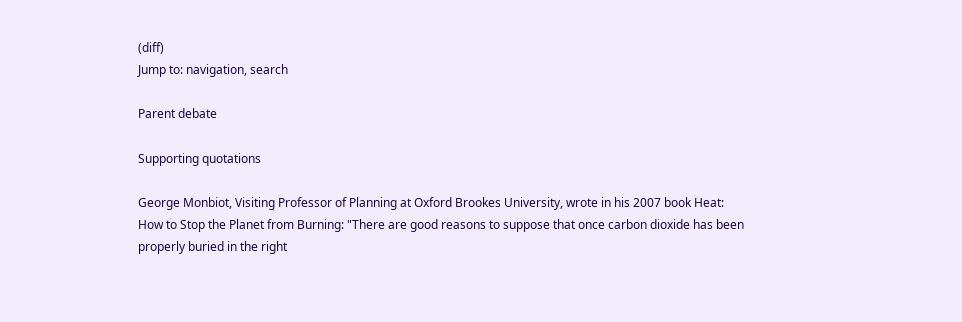(diff)
Jump to: navigation, search

Parent debate

Supporting quotations

George Monbiot, Visiting Professor of Planning at Oxford Brookes University, wrote in his 2007 book Heat: How to Stop the Planet from Burning: "There are good reasons to suppose that once carbon dioxide has been properly buried in the right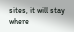sites, it will stay where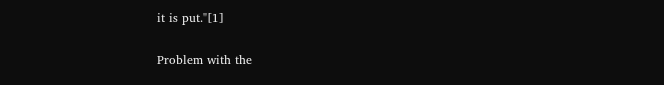it is put."[1]

Problem with the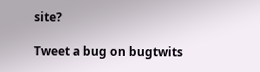site?

Tweet a bug on bugtwits